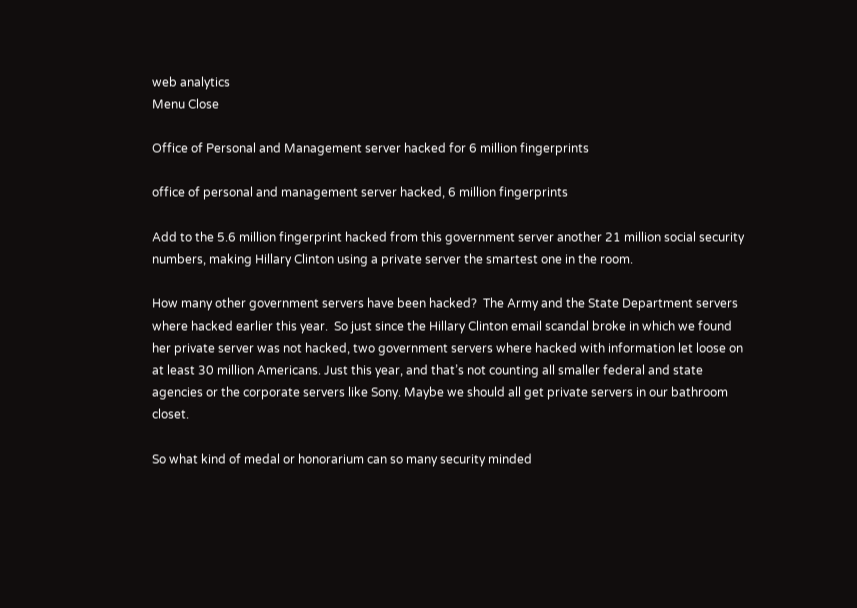web analytics
Menu Close

Office of Personal and Management server hacked for 6 million fingerprints

office of personal and management server hacked, 6 million fingerprints

Add to the 5.6 million fingerprint hacked from this government server another 21 million social security numbers, making Hillary Clinton using a private server the smartest one in the room.

How many other government servers have been hacked?  The Army and the State Department servers where hacked earlier this year.  So just since the Hillary Clinton email scandal broke in which we found her private server was not hacked, two government servers where hacked with information let loose on at least 30 million Americans. Just this year, and that’s not counting all smaller federal and state agencies or the corporate servers like Sony. Maybe we should all get private servers in our bathroom closet.

So what kind of medal or honorarium can so many security minded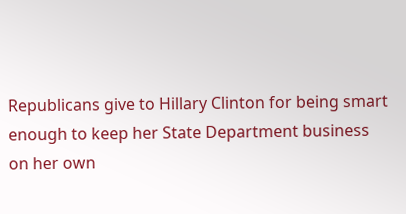Republicans give to Hillary Clinton for being smart enough to keep her State Department business on her own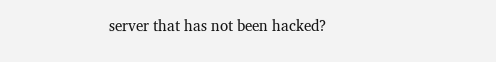server that has not been hacked?